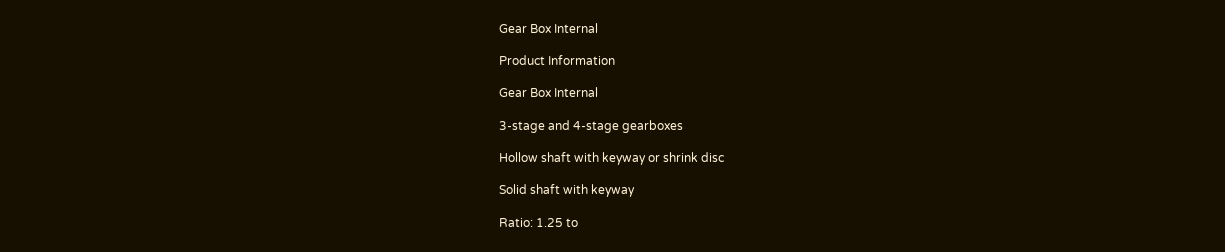Gear Box Internal

Product Information

Gear Box Internal

3-stage and 4-stage gearboxes

Hollow shaft with keyway or shrink disc

Solid shaft with keyway

Ratio: 1.25 to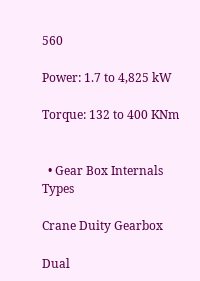560

Power: 1.7 to 4,825 kW

Torque: 132 to 400 KNm


  • Gear Box Internals Types

Crane Duity Gearbox

Dual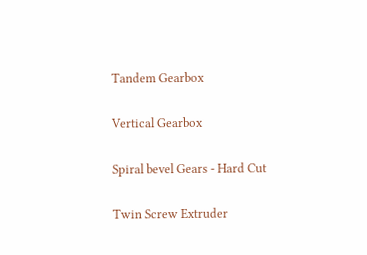Tandem Gearbox

Vertical Gearbox

Spiral bevel Gears - Hard Cut

Twin Screw Extruder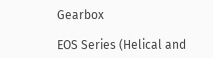Gearbox

EOS Series (Helical and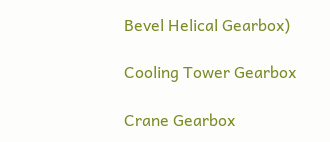Bevel Helical Gearbox)

Cooling Tower Gearbox

Crane Gearbox